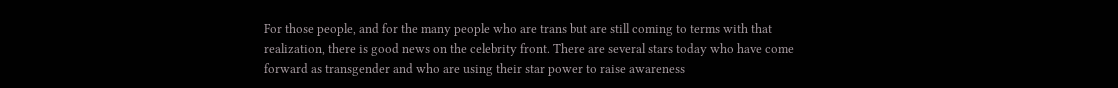For those people, and for the many people who are trans but are still coming to terms with that realization, there is good news on the celebrity front. There are several stars today who have come forward as transgender and who are using their star power to raise awareness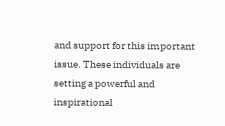and support for this important issue. These individuals are setting a powerful and inspirational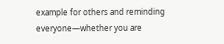example for others and reminding everyone—whether you are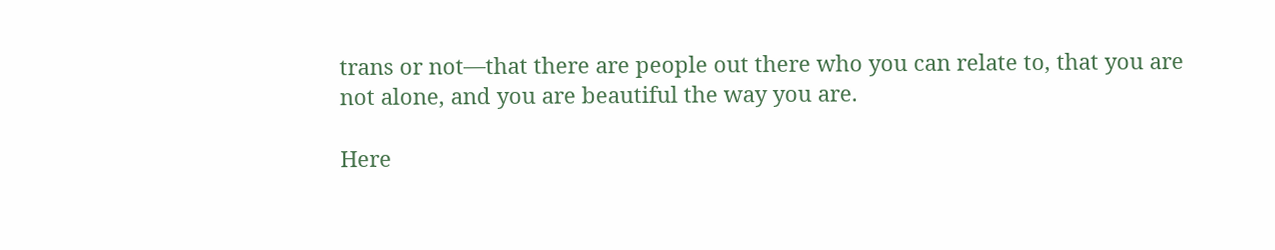trans or not—that there are people out there who you can relate to, that you are not alone, and you are beautiful the way you are.

Here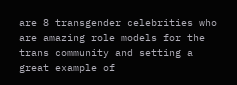are 8 transgender celebrities who are amazing role models for the trans community and setting a great example of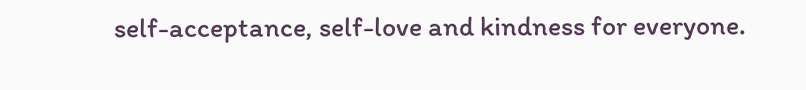self-acceptance, self-love and kindness for everyone.